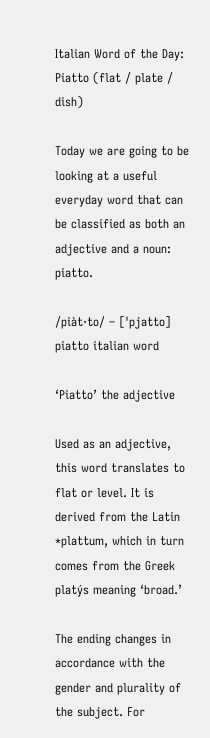Italian Word of the Day: Piatto (flat / plate / dish)

Today we are going to be looking at a useful everyday word that can be classified as both an adjective and a noun: piatto.

/piàt·to/ – [ˈpjatto]
piatto italian word

‘Piatto’ the adjective

Used as an adjective, this word translates to flat or level. It is derived from the Latin *plattum, which in turn comes from the Greek platýs meaning ‘broad.’

The ending changes in accordance with the gender and plurality of the subject. For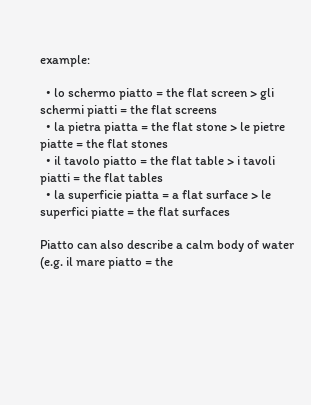example:

  • lo schermo piatto = the flat screen > gli schermi piatti = the flat screens
  • la pietra piatta = the flat stone > le pietre piatte = the flat stones
  • il tavolo piatto = the flat table > i tavoli piatti = the flat tables
  • la superficie piatta = a flat surface > le superfici piatte = the flat surfaces

Piatto can also describe a calm body of water (e.g. il mare piatto = the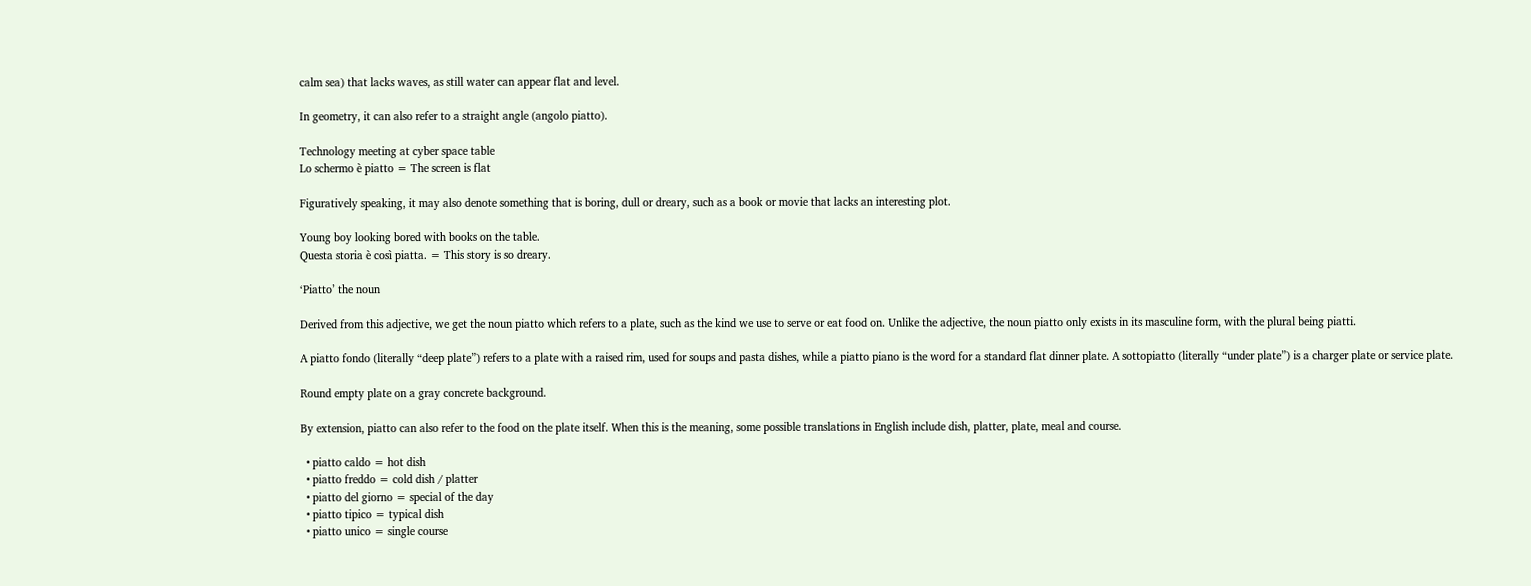calm sea) that lacks waves, as still water can appear flat and level.

In geometry, it can also refer to a straight angle (angolo piatto).

Technology meeting at cyber space table
Lo schermo è piatto = The screen is flat

Figuratively speaking, it may also denote something that is boring, dull or dreary, such as a book or movie that lacks an interesting plot.

Young boy looking bored with books on the table.
Questa storia è così piatta. = This story is so dreary.

‘Piatto’ the noun

Derived from this adjective, we get the noun piatto which refers to a plate, such as the kind we use to serve or eat food on. Unlike the adjective, the noun piatto only exists in its masculine form, with the plural being piatti.

A piatto fondo (literally “deep plate”) refers to a plate with a raised rim, used for soups and pasta dishes, while a piatto piano is the word for a standard flat dinner plate. A sottopiatto (literally “under plate”) is a charger plate or service plate.

Round empty plate on a gray concrete background.

By extension, piatto can also refer to the food on the plate itself. When this is the meaning, some possible translations in English include dish, platter, plate, meal and course.

  • piatto caldo = hot dish
  • piatto freddo = cold dish / platter
  • piatto del giorno = special of the day
  • piatto tipico = typical dish
  • piatto unico = single course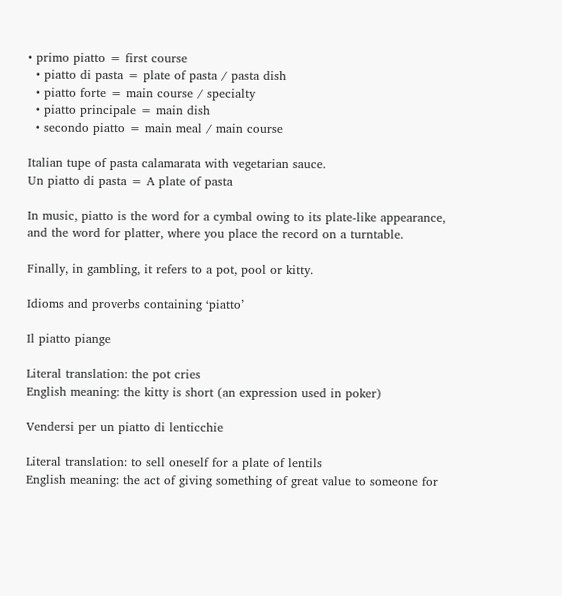• primo piatto = first course
  • piatto di pasta = plate of pasta / pasta dish
  • piatto forte = main course / specialty
  • piatto principale = main dish
  • secondo piatto = main meal / main course

Italian tupe of pasta calamarata with vegetarian sauce.
Un piatto di pasta = A plate of pasta

In music, piatto is the word for a cymbal owing to its plate-like appearance, and the word for platter, where you place the record on a turntable.

Finally, in gambling, it refers to a pot, pool or kitty.

Idioms and proverbs containing ‘piatto’

Il piatto piange

Literal translation: the pot cries
English meaning: the kitty is short (an expression used in poker)

Vendersi per un piatto di lenticchie

Literal translation: to sell oneself for a plate of lentils
English meaning: the act of giving something of great value to someone for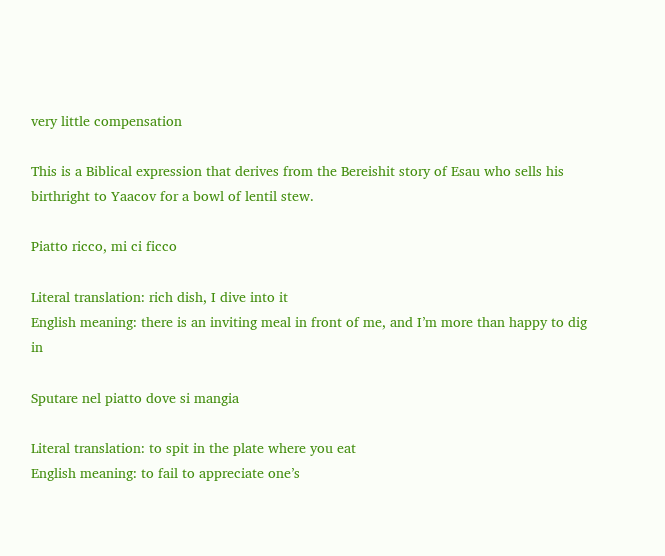very little compensation

This is a Biblical expression that derives from the Bereishit story of Esau who sells his birthright to Yaacov for a bowl of lentil stew.

Piatto ricco, mi ci ficco

Literal translation: rich dish, I dive into it
English meaning: there is an inviting meal in front of me, and I’m more than happy to dig in

Sputare nel piatto dove si mangia

Literal translation: to spit in the plate where you eat
English meaning: to fail to appreciate one’s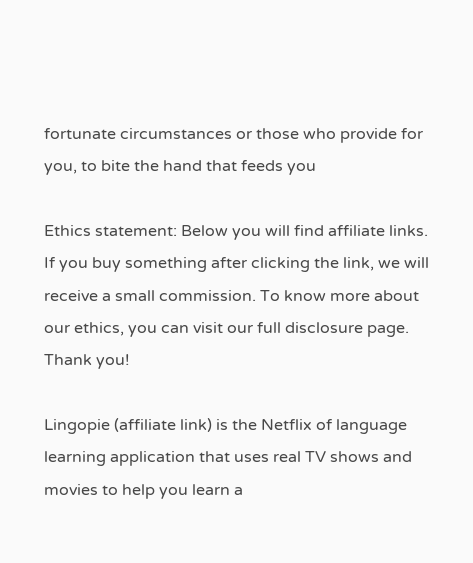fortunate circumstances or those who provide for you, to bite the hand that feeds you

Ethics statement: Below you will find affiliate links. If you buy something after clicking the link, we will receive a small commission. To know more about our ethics, you can visit our full disclosure page. Thank you!

Lingopie (affiliate link) is the Netflix of language learning application that uses real TV shows and movies to help you learn a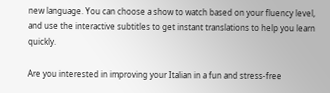new language. You can choose a show to watch based on your fluency level, and use the interactive subtitles to get instant translations to help you learn quickly.

Are you interested in improving your Italian in a fun and stress-free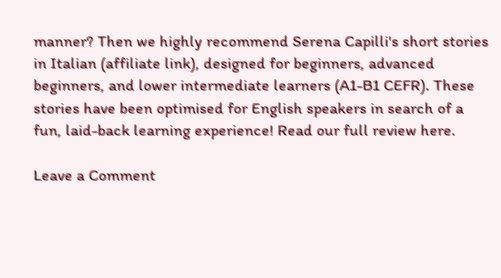manner? Then we highly recommend Serena Capilli's short stories in Italian (affiliate link), designed for beginners, advanced beginners, and lower intermediate learners (A1-B1 CEFR). These stories have been optimised for English speakers in search of a fun, laid-back learning experience! Read our full review here.

Leave a Comment